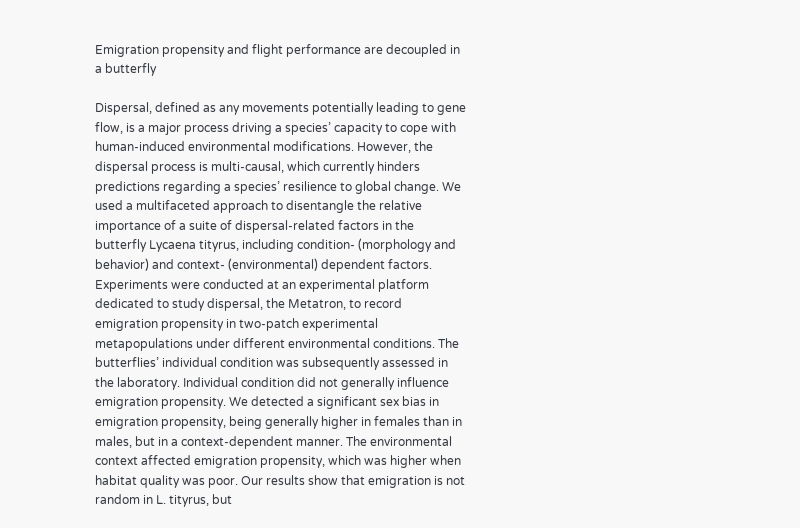Emigration propensity and flight performance are decoupled in a butterfly

Dispersal, defined as any movements potentially leading to gene flow, is a major process driving a species’ capacity to cope with human-induced environmental modifications. However, the dispersal process is multi-causal, which currently hinders predictions regarding a species’ resilience to global change. We used a multifaceted approach to disentangle the relative importance of a suite of dispersal-related factors in the butterfly Lycaena tityrus, including condition- (morphology and behavior) and context- (environmental) dependent factors. Experiments were conducted at an experimental platform dedicated to study dispersal, the Metatron, to record emigration propensity in two-patch experimental metapopulations under different environmental conditions. The butterflies’ individual condition was subsequently assessed in the laboratory. Individual condition did not generally influence emigration propensity. We detected a significant sex bias in emigration propensity, being generally higher in females than in males, but in a context-dependent manner. The environmental context affected emigration propensity, which was higher when habitat quality was poor. Our results show that emigration is not random in L. tityrus, but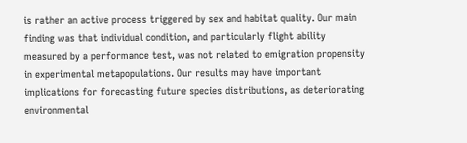is rather an active process triggered by sex and habitat quality. Our main finding was that individual condition, and particularly flight ability measured by a performance test, was not related to emigration propensity in experimental metapopulations. Our results may have important implications for forecasting future species distributions, as deteriorating environmental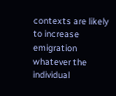contexts are likely to increase emigration whatever the individual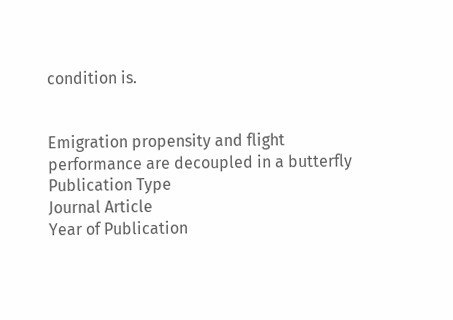condition is.


Emigration propensity and flight performance are decoupled in a butterfly
Publication Type
Journal Article
Year of Publication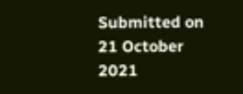Submitted on 21 October 2021